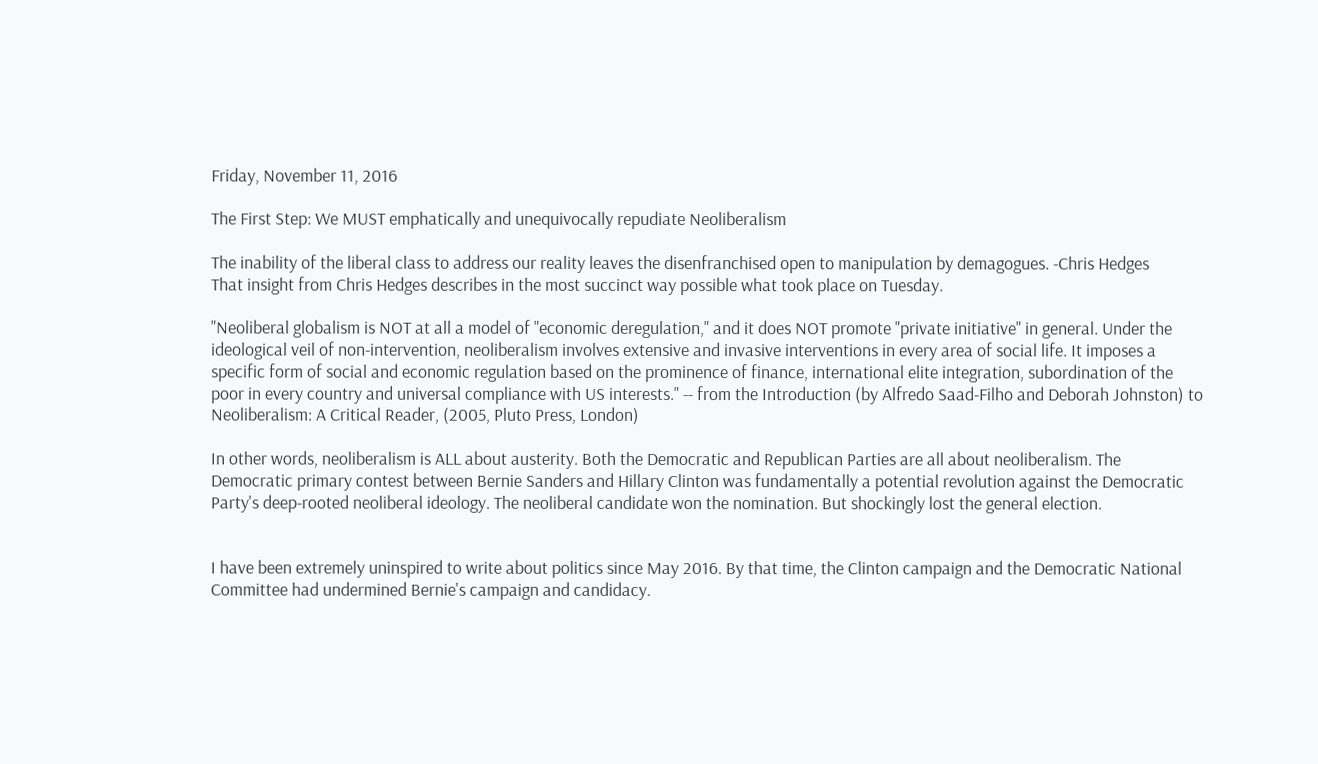Friday, November 11, 2016

The First Step: We MUST emphatically and unequivocally repudiate Neoliberalism

The inability of the liberal class to address our reality leaves the disenfranchised open to manipulation by demagogues. -Chris Hedges
That insight from Chris Hedges describes in the most succinct way possible what took place on Tuesday.

"Neoliberal globalism is NOT at all a model of "economic deregulation," and it does NOT promote "private initiative" in general. Under the ideological veil of non-intervention, neoliberalism involves extensive and invasive interventions in every area of social life. It imposes a specific form of social and economic regulation based on the prominence of finance, international elite integration, subordination of the poor in every country and universal compliance with US interests." -- from the Introduction (by Alfredo Saad-Filho and Deborah Johnston) to Neoliberalism: A Critical Reader, (2005, Pluto Press, London)

In other words, neoliberalism is ALL about austerity. Both the Democratic and Republican Parties are all about neoliberalism. The Democratic primary contest between Bernie Sanders and Hillary Clinton was fundamentally a potential revolution against the Democratic Party's deep-rooted neoliberal ideology. The neoliberal candidate won the nomination. But shockingly lost the general election.


I have been extremely uninspired to write about politics since May 2016. By that time, the Clinton campaign and the Democratic National Committee had undermined Bernie's campaign and candidacy.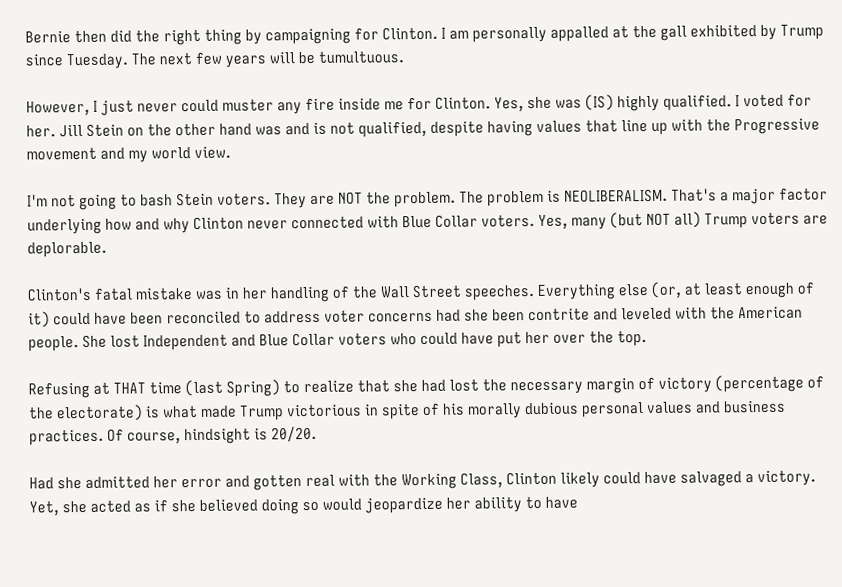Bernie then did the right thing by campaigning for Clinton. I am personally appalled at the gall exhibited by Trump since Tuesday. The next few years will be tumultuous.

However, I just never could muster any fire inside me for Clinton. Yes, she was (IS) highly qualified. I voted for her. Jill Stein on the other hand was and is not qualified, despite having values that line up with the Progressive movement and my world view.

I'm not going to bash Stein voters. They are NOT the problem. The problem is NEOLIBERALISM. That's a major factor underlying how and why Clinton never connected with Blue Collar voters. Yes, many (but NOT all) Trump voters are deplorable.

Clinton's fatal mistake was in her handling of the Wall Street speeches. Everything else (or, at least enough of it) could have been reconciled to address voter concerns had she been contrite and leveled with the American people. She lost Independent and Blue Collar voters who could have put her over the top.

Refusing at THAT time (last Spring) to realize that she had lost the necessary margin of victory (percentage of the electorate) is what made Trump victorious in spite of his morally dubious personal values and business practices. Of course, hindsight is 20/20.

Had she admitted her error and gotten real with the Working Class, Clinton likely could have salvaged a victory. Yet, she acted as if she believed doing so would jeopardize her ability to have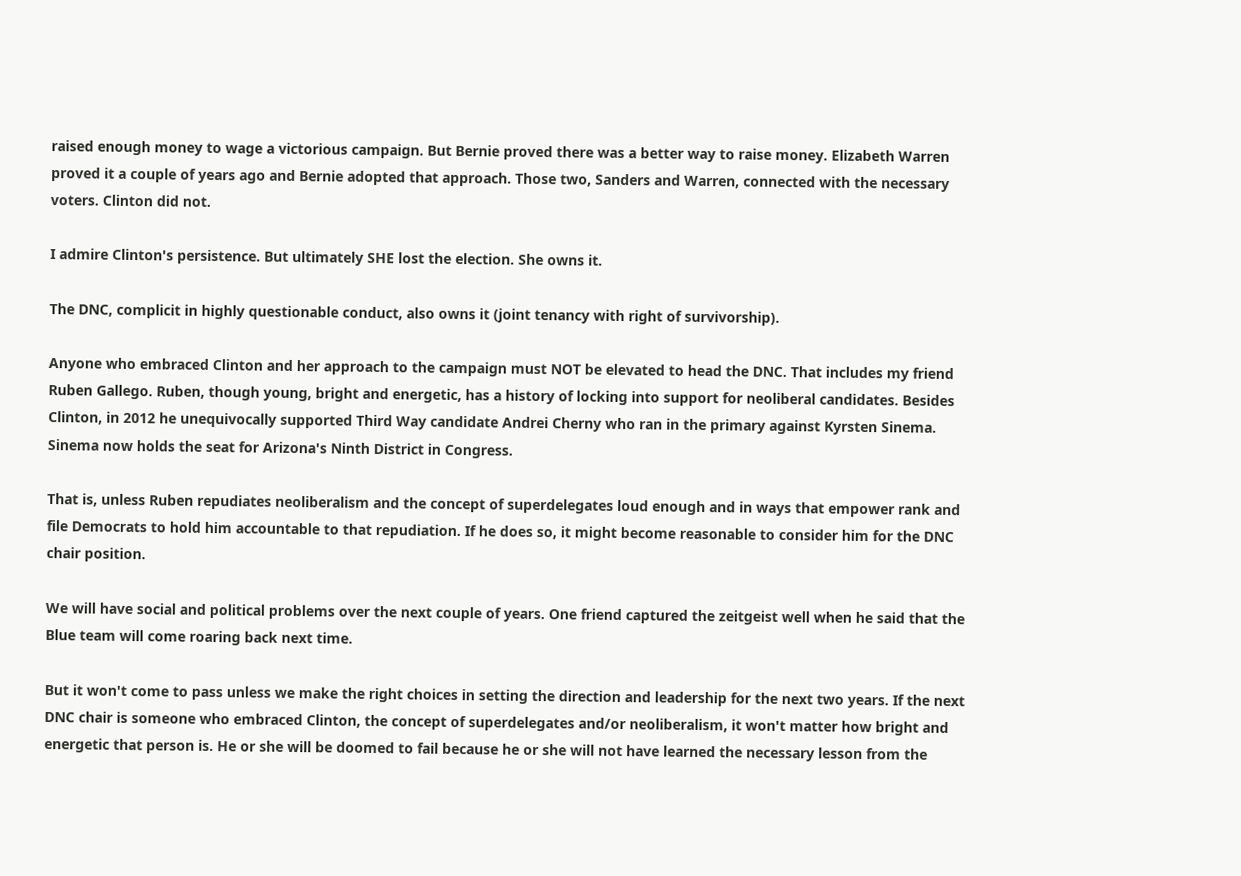raised enough money to wage a victorious campaign. But Bernie proved there was a better way to raise money. Elizabeth Warren proved it a couple of years ago and Bernie adopted that approach. Those two, Sanders and Warren, connected with the necessary voters. Clinton did not.

I admire Clinton's persistence. But ultimately SHE lost the election. She owns it.

The DNC, complicit in highly questionable conduct, also owns it (joint tenancy with right of survivorship).

Anyone who embraced Clinton and her approach to the campaign must NOT be elevated to head the DNC. That includes my friend Ruben Gallego. Ruben, though young, bright and energetic, has a history of locking into support for neoliberal candidates. Besides Clinton, in 2012 he unequivocally supported Third Way candidate Andrei Cherny who ran in the primary against Kyrsten Sinema. Sinema now holds the seat for Arizona's Ninth District in Congress.

That is, unless Ruben repudiates neoliberalism and the concept of superdelegates loud enough and in ways that empower rank and file Democrats to hold him accountable to that repudiation. If he does so, it might become reasonable to consider him for the DNC chair position.

We will have social and political problems over the next couple of years. One friend captured the zeitgeist well when he said that the Blue team will come roaring back next time.

But it won't come to pass unless we make the right choices in setting the direction and leadership for the next two years. If the next DNC chair is someone who embraced Clinton, the concept of superdelegates and/or neoliberalism, it won't matter how bright and energetic that person is. He or she will be doomed to fail because he or she will not have learned the necessary lesson from the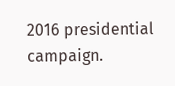2016 presidential campaign.